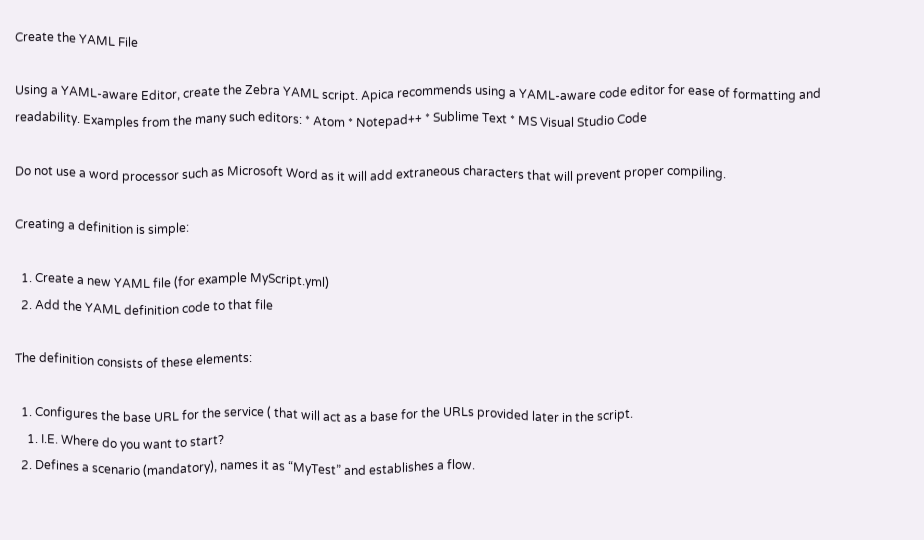Create the YAML File

Using a YAML-aware Editor, create the Zebra YAML script. Apica recommends using a YAML-aware code editor for ease of formatting and readability. Examples from the many such editors: * Atom * Notepad++ * Sublime Text * MS Visual Studio Code

Do not use a word processor such as Microsoft Word as it will add extraneous characters that will prevent proper compiling.

Creating a definition is simple:

  1. Create a new YAML file (for example MyScript.yml)
  2. Add the YAML definition code to that file

The definition consists of these elements:

  1. Configures the base URL for the service ( that will act as a base for the URLs provided later in the script.
    1. I.E. Where do you want to start?
  2. Defines a scenario (mandatory), names it as “MyTest” and establishes a flow.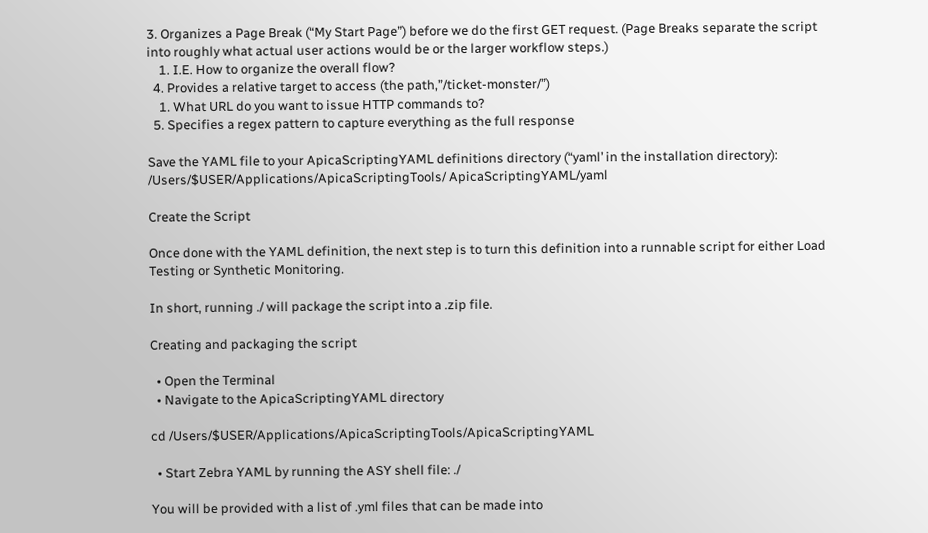3. Organizes a Page Break (“My Start Page”) before we do the first GET request. (Page Breaks separate the script into roughly what actual user actions would be or the larger workflow steps.)
    1. I.E. How to organize the overall flow?
  4. Provides a relative target to access (the path,”/ticket-monster/”)
    1. What URL do you want to issue HTTP commands to?
  5. Specifies a regex pattern to capture everything as the full response

Save the YAML file to your ApicaScriptingYAML definitions directory (“yaml’ in the installation directory): /Users/$USER/Applications/ApicaScriptingTools/ ApicaScriptingYAML/yaml

Create the Script

Once done with the YAML definition, the next step is to turn this definition into a runnable script for either Load Testing or Synthetic Monitoring.

In short, running ./ will package the script into a .zip file.

Creating and packaging the script

  • Open the Terminal
  • Navigate to the ApicaScriptingYAML directory

cd /Users/$USER/Applications/ApicaScriptingTools/ApicaScriptingYAML

  • Start Zebra YAML by running the ASY shell file: ./

You will be provided with a list of .yml files that can be made into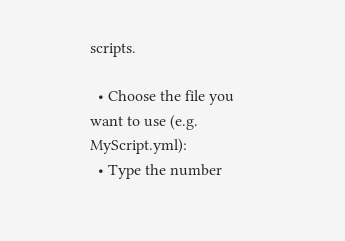scripts.

  • Choose the file you want to use (e.g. MyScript.yml):
  • Type the number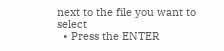next to the file you want to select
  • Press the ENTER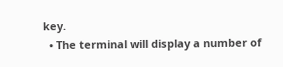key.
  • The terminal will display a number of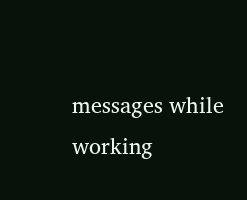messages while working